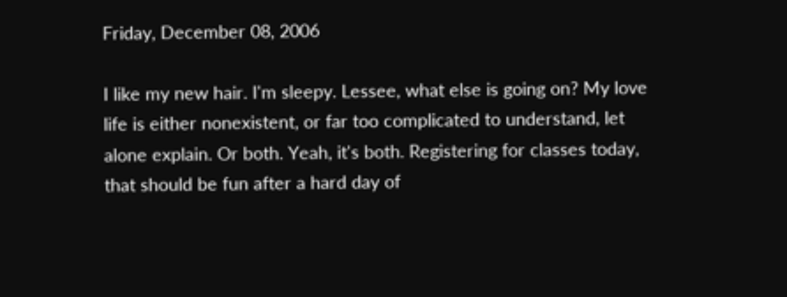Friday, December 08, 2006

I like my new hair. I'm sleepy. Lessee, what else is going on? My love life is either nonexistent, or far too complicated to understand, let alone explain. Or both. Yeah, it's both. Registering for classes today, that should be fun after a hard day of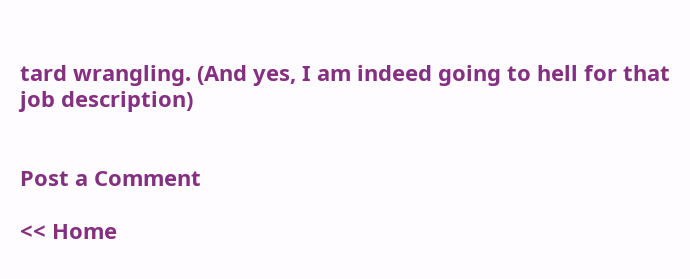tard wrangling. (And yes, I am indeed going to hell for that job description)


Post a Comment

<< Home